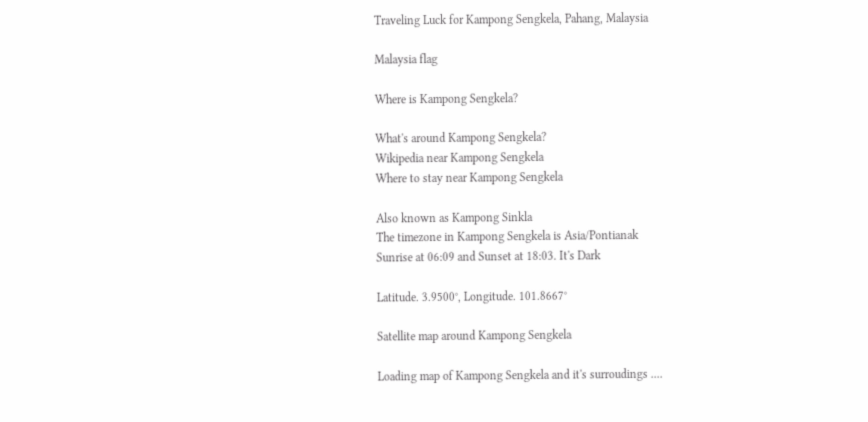Traveling Luck for Kampong Sengkela, Pahang, Malaysia

Malaysia flag

Where is Kampong Sengkela?

What's around Kampong Sengkela?
Wikipedia near Kampong Sengkela
Where to stay near Kampong Sengkela

Also known as Kampong Sinkla
The timezone in Kampong Sengkela is Asia/Pontianak
Sunrise at 06:09 and Sunset at 18:03. It's Dark

Latitude. 3.9500°, Longitude. 101.8667°

Satellite map around Kampong Sengkela

Loading map of Kampong Sengkela and it's surroudings ....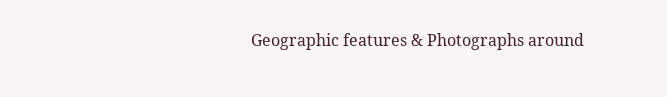Geographic features & Photographs around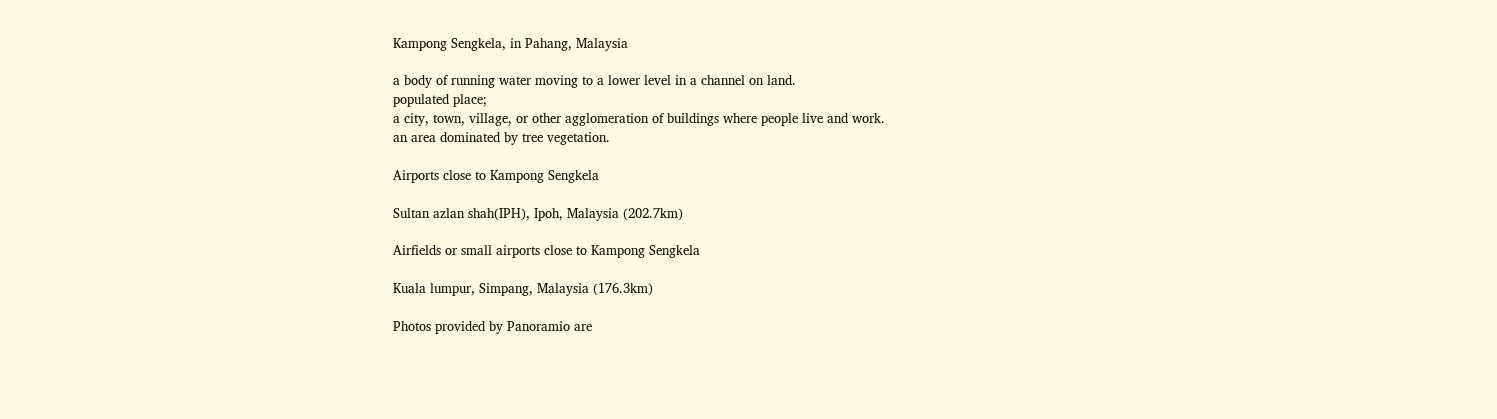Kampong Sengkela, in Pahang, Malaysia

a body of running water moving to a lower level in a channel on land.
populated place;
a city, town, village, or other agglomeration of buildings where people live and work.
an area dominated by tree vegetation.

Airports close to Kampong Sengkela

Sultan azlan shah(IPH), Ipoh, Malaysia (202.7km)

Airfields or small airports close to Kampong Sengkela

Kuala lumpur, Simpang, Malaysia (176.3km)

Photos provided by Panoramio are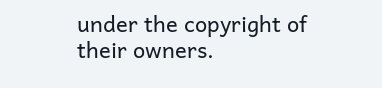under the copyright of their owners.